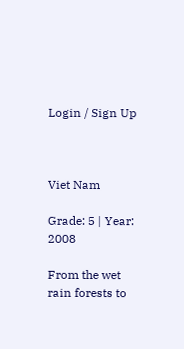Login / Sign Up



Viet Nam

Grade: 5 | Year: 2008

From the wet rain forests to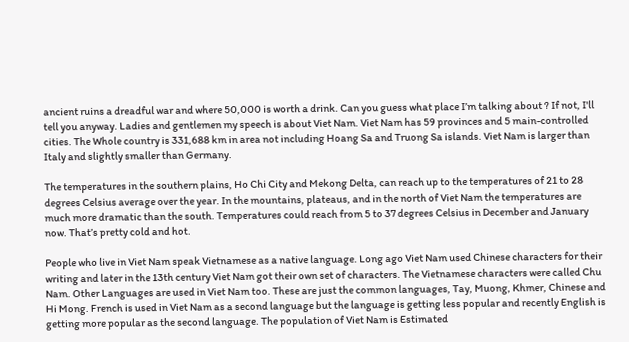ancient ruins a dreadful war and where 50,000 is worth a drink. Can you guess what place I’m talking about ? If not, I'll tell you anyway. Ladies and gentlemen my speech is about Viet Nam. Viet Nam has 59 provinces and 5 main-controlled cities. The Whole country is 331,688 km in area not including Hoang Sa and Truong Sa islands. Viet Nam is larger than Italy and slightly smaller than Germany.

The temperatures in the southern plains, Ho Chi City and Mekong Delta, can reach up to the temperatures of 21 to 28 degrees Celsius average over the year. In the mountains, plateaus, and in the north of Viet Nam the temperatures are much more dramatic than the south. Temperatures could reach from 5 to 37 degrees Celsius in December and January now. That’s pretty cold and hot.

People who live in Viet Nam speak Vietnamese as a native language. Long ago Viet Nam used Chinese characters for their writing and later in the 13th century Viet Nam got their own set of characters. The Vietnamese characters were called Chu Nam. Other Languages are used in Viet Nam too. These are just the common languages, Tay, Muong, Khmer, Chinese and Hi Mong. French is used in Viet Nam as a second language but the language is getting less popular and recently English is getting more popular as the second language. The population of Viet Nam is Estimated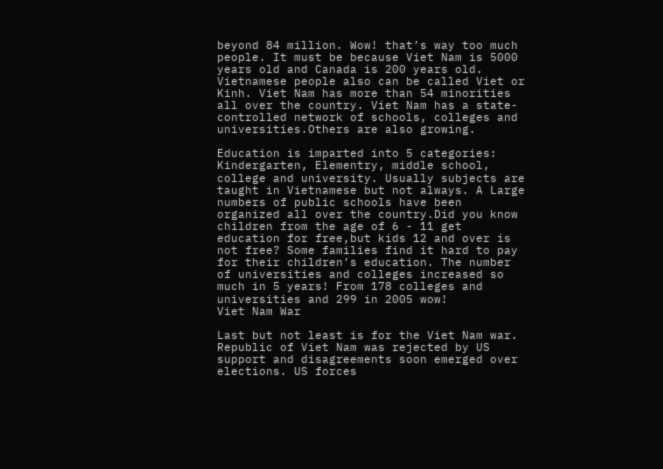beyond 84 million. Wow! that’s way too much people. It must be because Viet Nam is 5000 years old and Canada is 200 years old. Vietnamese people also can be called Viet or Kinh. Viet Nam has more than 54 minorities all over the country. Viet Nam has a state-controlled network of schools, colleges and universities.Others are also growing.

Education is imparted into 5 categories: Kindergarten, Elementry, middle school, college and university. Usually subjects are taught in Vietnamese but not always. A Large numbers of public schools have been organized all over the country.Did you know children from the age of 6 - 11 get education for free,but kids 12 and over is not free? Some families find it hard to pay for their children’s education. The number of universities and colleges increased so much in 5 years! From 178 colleges and universities and 299 in 2005 wow!
Viet Nam War

Last but not least is for the Viet Nam war. Republic of Viet Nam was rejected by US support and disagreements soon emerged over elections. US forces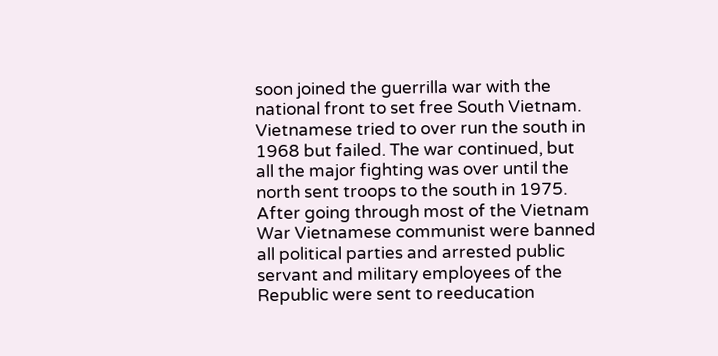soon joined the guerrilla war with the national front to set free South Vietnam. Vietnamese tried to over run the south in 1968 but failed. The war continued, but all the major fighting was over until the north sent troops to the south in 1975. After going through most of the Vietnam War Vietnamese communist were banned all political parties and arrested public servant and military employees of the Republic were sent to reeducation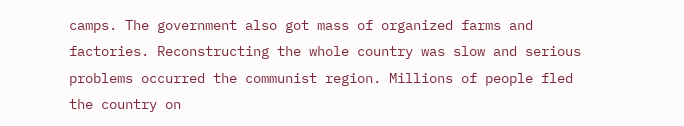camps. The government also got mass of organized farms and factories. Reconstructing the whole country was slow and serious problems occurred the communist region. Millions of people fled the country on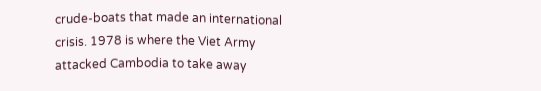crude-boats that made an international crisis. 1978 is where the Viet Army attacked Cambodia to take away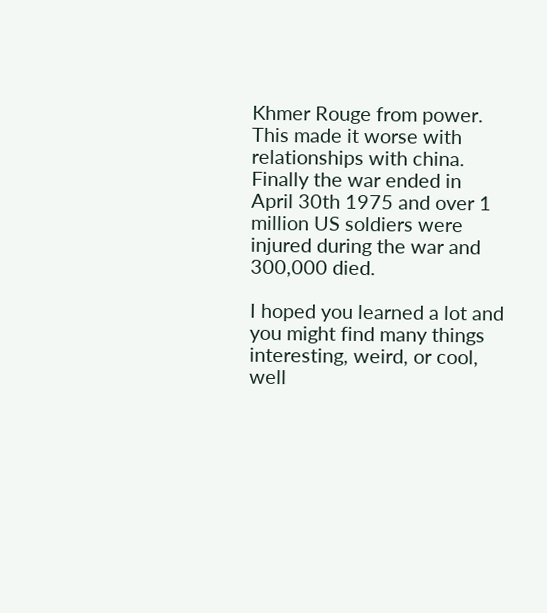Khmer Rouge from power. This made it worse with relationships with china. Finally the war ended in April 30th 1975 and over 1 million US soldiers were injured during the war and 300,000 died.

I hoped you learned a lot and you might find many things interesting, weird, or cool, well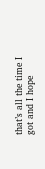that’s all the time I got and I hope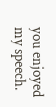you enjoyed my speech.